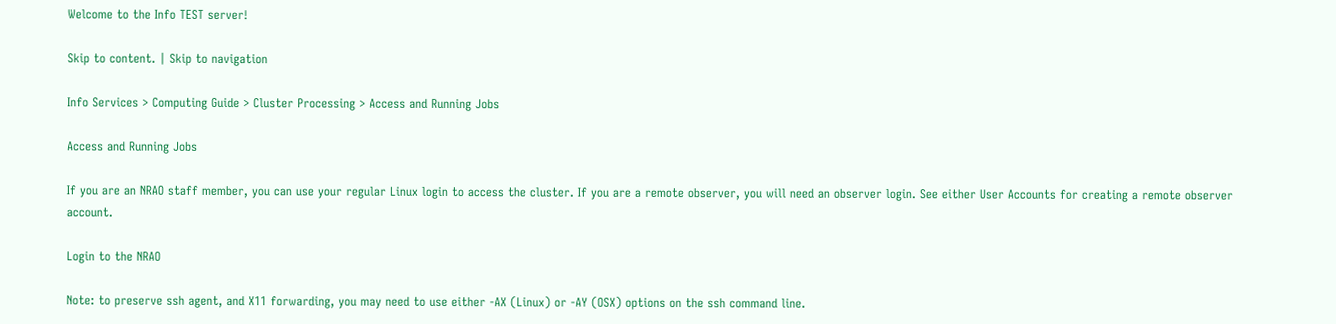Welcome to the Info TEST server!

Skip to content. | Skip to navigation

Info Services > Computing Guide > Cluster Processing > Access and Running Jobs

Access and Running Jobs

If you are an NRAO staff member, you can use your regular Linux login to access the cluster. If you are a remote observer, you will need an observer login. See either User Accounts for creating a remote observer account.

Login to the NRAO

Note: to preserve ssh agent, and X11 forwarding, you may need to use either -AX (Linux) or -AY (OSX) options on the ssh command line.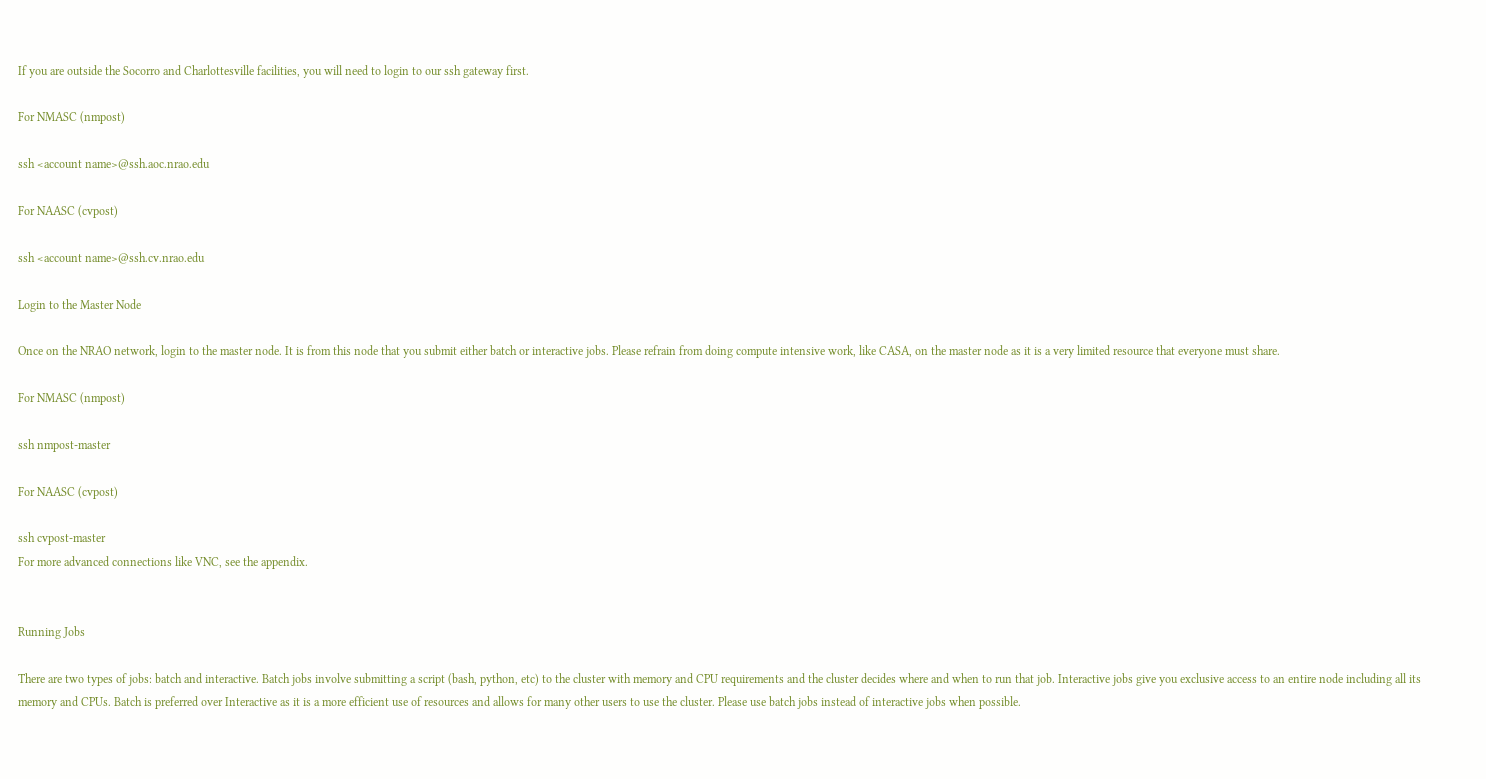If you are outside the Socorro and Charlottesville facilities, you will need to login to our ssh gateway first.

For NMASC (nmpost)

ssh <account name>@ssh.aoc.nrao.edu

For NAASC (cvpost)

ssh <account name>@ssh.cv.nrao.edu

Login to the Master Node

Once on the NRAO network, login to the master node. It is from this node that you submit either batch or interactive jobs. Please refrain from doing compute intensive work, like CASA, on the master node as it is a very limited resource that everyone must share.

For NMASC (nmpost)

ssh nmpost-master

For NAASC (cvpost)

ssh cvpost-master
For more advanced connections like VNC, see the appendix.


Running Jobs

There are two types of jobs: batch and interactive. Batch jobs involve submitting a script (bash, python, etc) to the cluster with memory and CPU requirements and the cluster decides where and when to run that job. Interactive jobs give you exclusive access to an entire node including all its memory and CPUs. Batch is preferred over Interactive as it is a more efficient use of resources and allows for many other users to use the cluster. Please use batch jobs instead of interactive jobs when possible.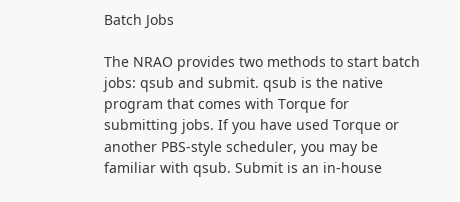Batch Jobs

The NRAO provides two methods to start batch jobs: qsub and submit. qsub is the native program that comes with Torque for submitting jobs. If you have used Torque or another PBS-style scheduler, you may be familiar with qsub. Submit is an in-house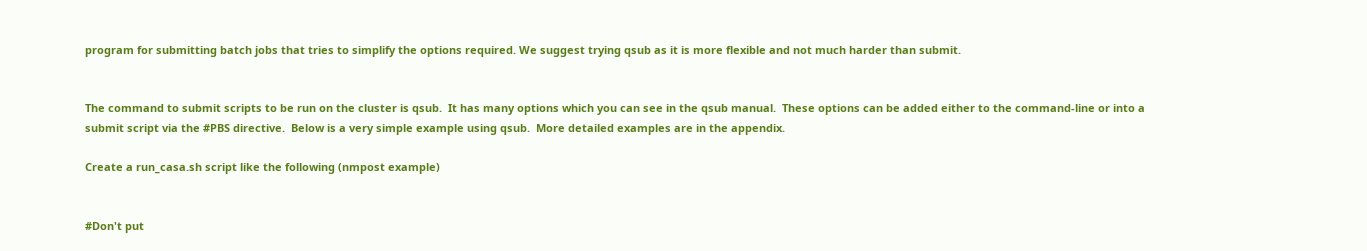program for submitting batch jobs that tries to simplify the options required. We suggest trying qsub as it is more flexible and not much harder than submit.


The command to submit scripts to be run on the cluster is qsub.  It has many options which you can see in the qsub manual.  These options can be added either to the command-line or into a submit script via the #PBS directive.  Below is a very simple example using qsub.  More detailed examples are in the appendix.

Create a run_casa.sh script like the following (nmpost example)


#Don't put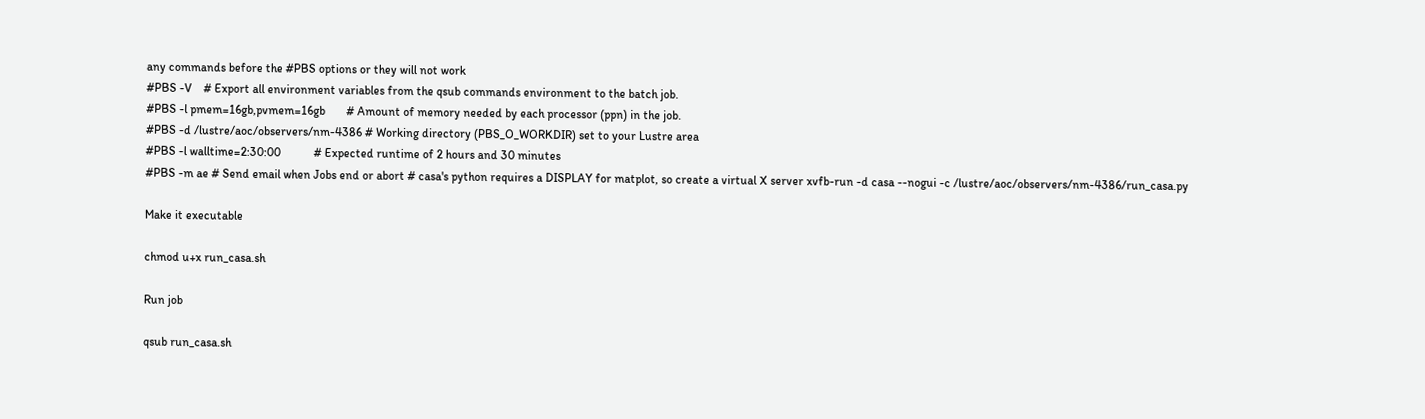any commands before the #PBS options or they will not work
#PBS -V    # Export all environment variables from the qsub commands environment to the batch job.
#PBS -l pmem=16gb,pvmem=16gb       # Amount of memory needed by each processor (ppn) in the job.
#PBS -d /lustre/aoc/observers/nm-4386 # Working directory (PBS_O_WORKDIR) set to your Lustre area
#PBS -l walltime=2:30:00           # Expected runtime of 2 hours and 30 minutes
#PBS -m ae # Send email when Jobs end or abort # casa's python requires a DISPLAY for matplot, so create a virtual X server xvfb-run -d casa --nogui -c /lustre/aoc/observers/nm-4386/run_casa.py

Make it executable

chmod u+x run_casa.sh

Run job

qsub run_casa.sh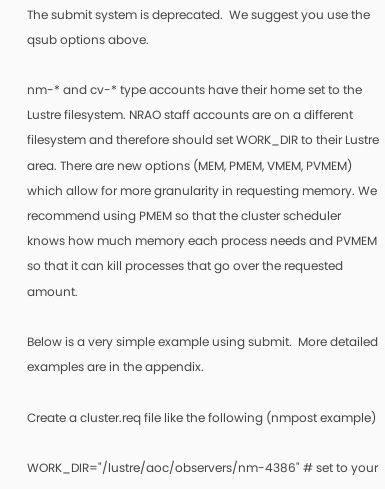The submit system is deprecated.  We suggest you use the qsub options above.

nm-* and cv-* type accounts have their home set to the Lustre filesystem. NRAO staff accounts are on a different filesystem and therefore should set WORK_DIR to their Lustre area. There are new options (MEM, PMEM, VMEM, PVMEM) which allow for more granularity in requesting memory. We recommend using PMEM so that the cluster scheduler knows how much memory each process needs and PVMEM so that it can kill processes that go over the requested amount.

Below is a very simple example using submit.  More detailed examples are in the appendix.

Create a cluster.req file like the following (nmpost example)

WORK_DIR="/lustre/aoc/observers/nm-4386" # set to your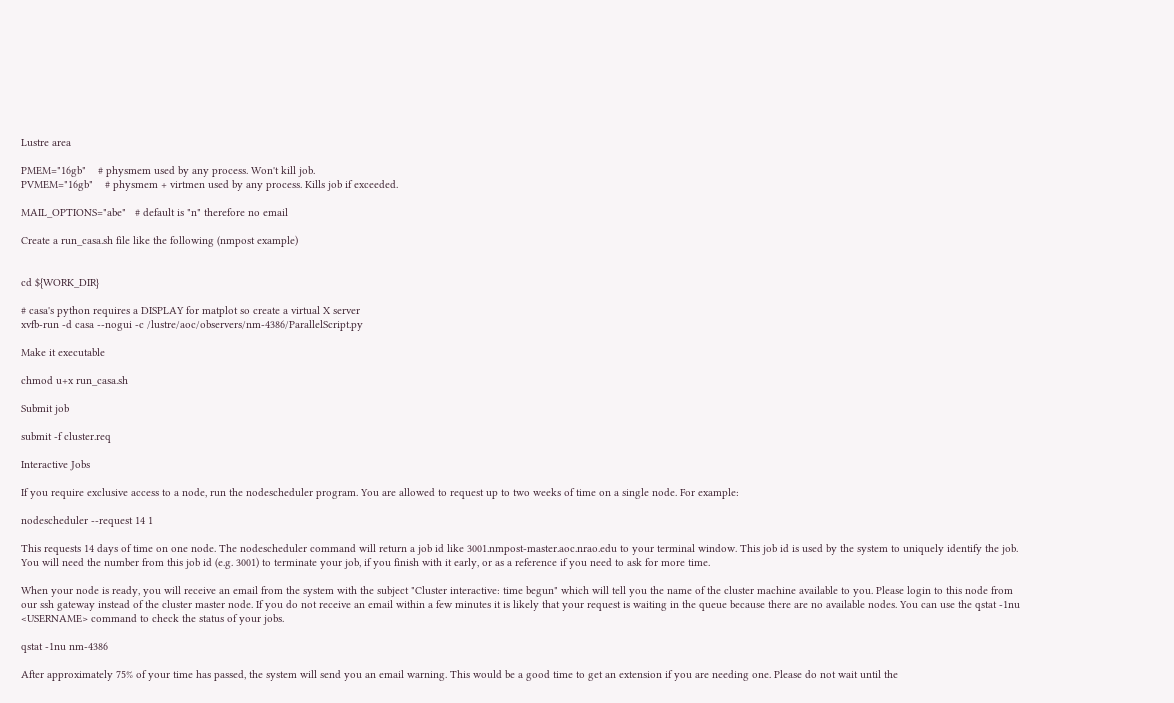Lustre area

PMEM="16gb"    # physmem used by any process. Won't kill job.
PVMEM="16gb"    # physmem + virtmen used by any process. Kills job if exceeded.

MAIL_OPTIONS="abe"   # default is "n" therefore no email

Create a run_casa.sh file like the following (nmpost example)


cd ${WORK_DIR}

# casa's python requires a DISPLAY for matplot so create a virtual X server
xvfb-run -d casa --nogui -c /lustre/aoc/observers/nm-4386/ParallelScript.py

Make it executable

chmod u+x run_casa.sh

Submit job

submit -f cluster.req

Interactive Jobs

If you require exclusive access to a node, run the nodescheduler program. You are allowed to request up to two weeks of time on a single node. For example:

nodescheduler --request 14 1

This requests 14 days of time on one node. The nodescheduler command will return a job id like 3001.nmpost-master.aoc.nrao.edu to your terminal window. This job id is used by the system to uniquely identify the job. You will need the number from this job id (e.g. 3001) to terminate your job, if you finish with it early, or as a reference if you need to ask for more time.

When your node is ready, you will receive an email from the system with the subject "Cluster interactive: time begun" which will tell you the name of the cluster machine available to you. Please login to this node from our ssh gateway instead of the cluster master node. If you do not receive an email within a few minutes it is likely that your request is waiting in the queue because there are no available nodes. You can use the qstat -1nu <USERNAME> command to check the status of your jobs.

qstat -1nu nm-4386

After approximately 75% of your time has passed, the system will send you an email warning. This would be a good time to get an extension if you are needing one. Please do not wait until the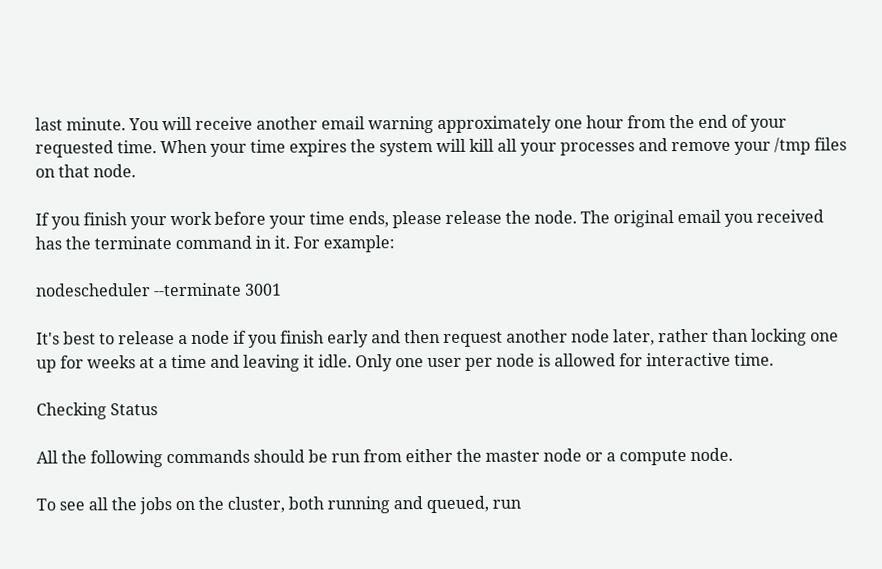last minute. You will receive another email warning approximately one hour from the end of your requested time. When your time expires the system will kill all your processes and remove your /tmp files on that node.

If you finish your work before your time ends, please release the node. The original email you received has the terminate command in it. For example:

nodescheduler --terminate 3001

It's best to release a node if you finish early and then request another node later, rather than locking one up for weeks at a time and leaving it idle. Only one user per node is allowed for interactive time.

Checking Status

All the following commands should be run from either the master node or a compute node.

To see all the jobs on the cluster, both running and queued, run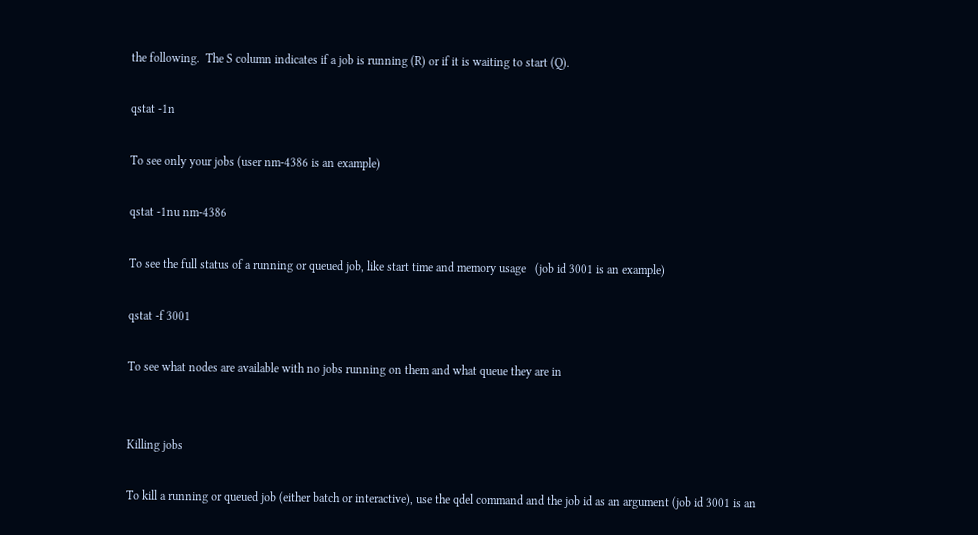the following.  The S column indicates if a job is running (R) or if it is waiting to start (Q).

qstat -1n

To see only your jobs (user nm-4386 is an example)

qstat -1nu nm-4386

To see the full status of a running or queued job, like start time and memory usage   (job id 3001 is an example)

qstat -f 3001

To see what nodes are available with no jobs running on them and what queue they are in


Killing jobs

To kill a running or queued job (either batch or interactive), use the qdel command and the job id as an argument (job id 3001 is an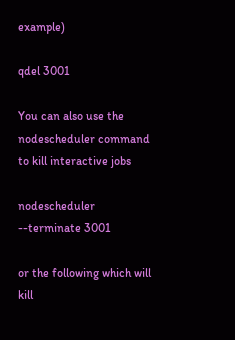example)

qdel 3001

You can also use the nodescheduler command to kill interactive jobs

nodescheduler --terminate 3001

or the following which will kill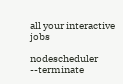all your interactive jobs

nodescheduler --terminate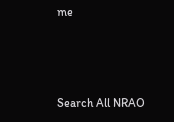me



Search All NRAO